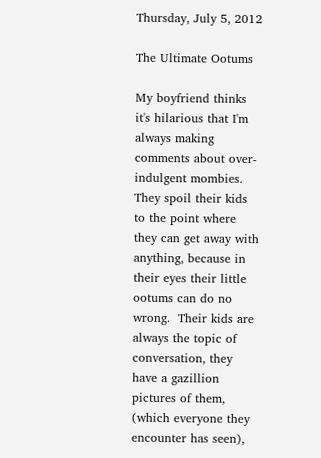Thursday, July 5, 2012

The Ultimate Ootums

My boyfriend thinks it's hilarious that I'm always making comments about over-indulgent mombies.  They spoil their kids to the point where they can get away with anything, because in their eyes their little ootums can do no wrong.  Their kids are always the topic of conversation, they have a gazillion pictures of them, (which everyone they encounter has seen),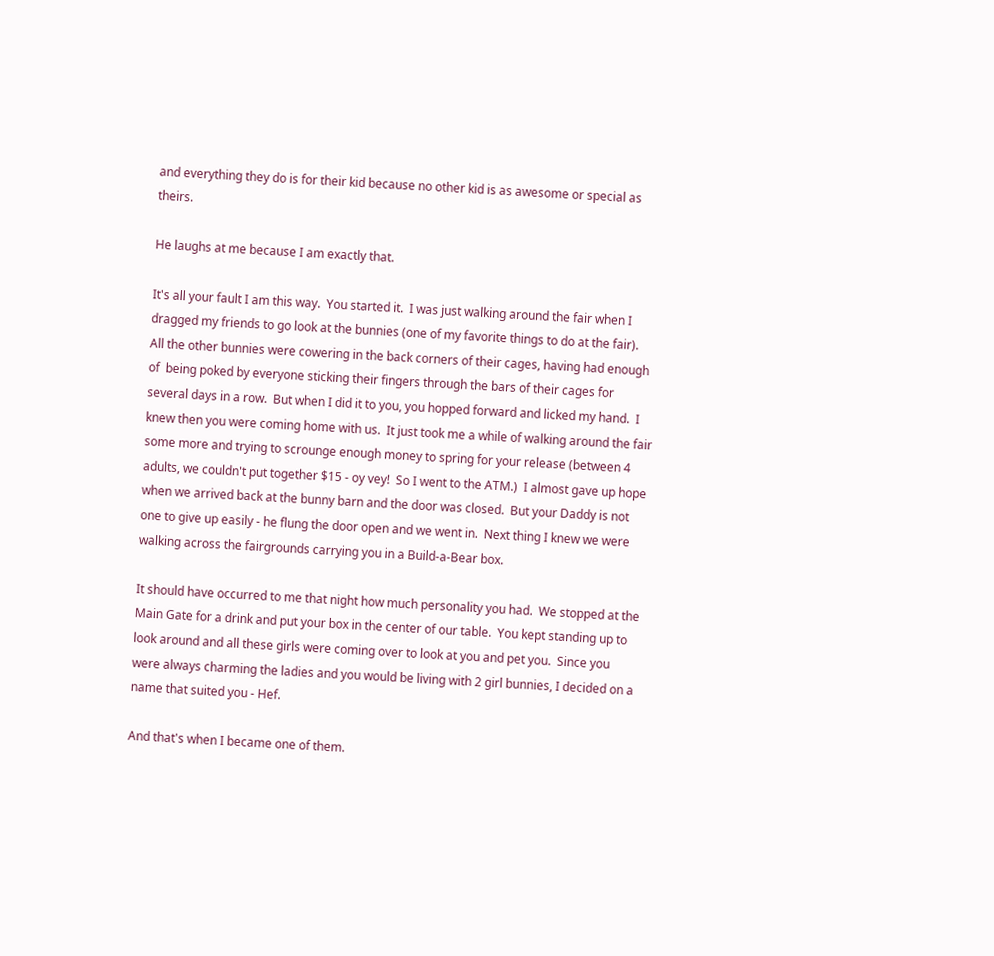and everything they do is for their kid because no other kid is as awesome or special as theirs.

He laughs at me because I am exactly that.

It's all your fault I am this way.  You started it.  I was just walking around the fair when I dragged my friends to go look at the bunnies (one of my favorite things to do at the fair).  All the other bunnies were cowering in the back corners of their cages, having had enough of  being poked by everyone sticking their fingers through the bars of their cages for several days in a row.  But when I did it to you, you hopped forward and licked my hand.  I knew then you were coming home with us.  It just took me a while of walking around the fair some more and trying to scrounge enough money to spring for your release (between 4 adults, we couldn't put together $15 - oy vey!  So I went to the ATM.)  I almost gave up hope when we arrived back at the bunny barn and the door was closed.  But your Daddy is not one to give up easily - he flung the door open and we went in.  Next thing I knew we were walking across the fairgrounds carrying you in a Build-a-Bear box.

It should have occurred to me that night how much personality you had.  We stopped at the Main Gate for a drink and put your box in the center of our table.  You kept standing up to look around and all these girls were coming over to look at you and pet you.  Since you were always charming the ladies and you would be living with 2 girl bunnies, I decided on a name that suited you - Hef.

And that's when I became one of them.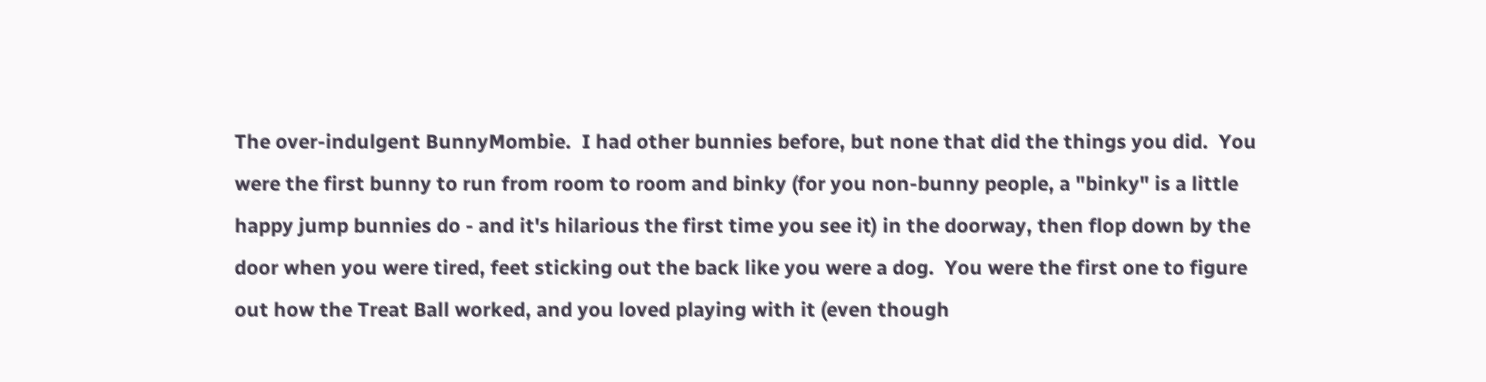The over-indulgent BunnyMombie.  I had other bunnies before, but none that did the things you did.  You were the first bunny to run from room to room and binky (for you non-bunny people, a "binky" is a little happy jump bunnies do - and it's hilarious the first time you see it) in the doorway, then flop down by the door when you were tired, feet sticking out the back like you were a dog.  You were the first one to figure out how the Treat Ball worked, and you loved playing with it (even though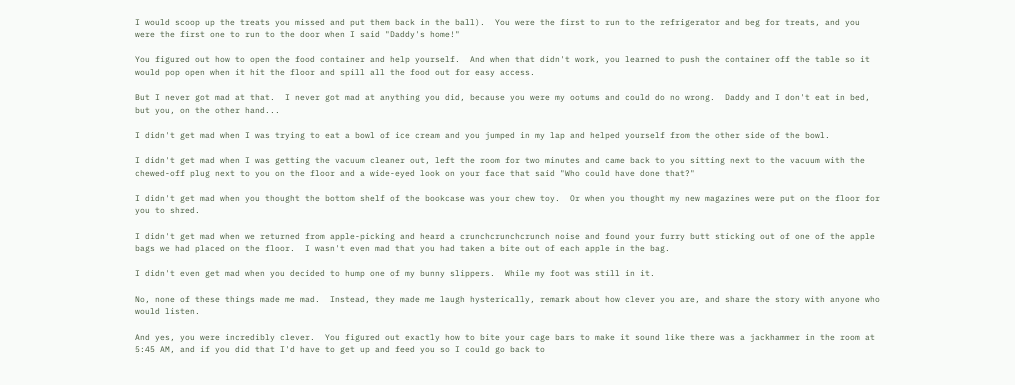I would scoop up the treats you missed and put them back in the ball).  You were the first to run to the refrigerator and beg for treats, and you were the first one to run to the door when I said "Daddy's home!"

You figured out how to open the food container and help yourself.  And when that didn't work, you learned to push the container off the table so it would pop open when it hit the floor and spill all the food out for easy access.

But I never got mad at that.  I never got mad at anything you did, because you were my ootums and could do no wrong.  Daddy and I don't eat in bed, but you, on the other hand...

I didn't get mad when I was trying to eat a bowl of ice cream and you jumped in my lap and helped yourself from the other side of the bowl.

I didn't get mad when I was getting the vacuum cleaner out, left the room for two minutes and came back to you sitting next to the vacuum with the chewed-off plug next to you on the floor and a wide-eyed look on your face that said "Who could have done that?"

I didn't get mad when you thought the bottom shelf of the bookcase was your chew toy.  Or when you thought my new magazines were put on the floor for you to shred.

I didn't get mad when we returned from apple-picking and heard a crunchcrunchcrunch noise and found your furry butt sticking out of one of the apple bags we had placed on the floor.  I wasn't even mad that you had taken a bite out of each apple in the bag.

I didn't even get mad when you decided to hump one of my bunny slippers.  While my foot was still in it.

No, none of these things made me mad.  Instead, they made me laugh hysterically, remark about how clever you are, and share the story with anyone who would listen.

And yes, you were incredibly clever.  You figured out exactly how to bite your cage bars to make it sound like there was a jackhammer in the room at 5:45 AM, and if you did that I'd have to get up and feed you so I could go back to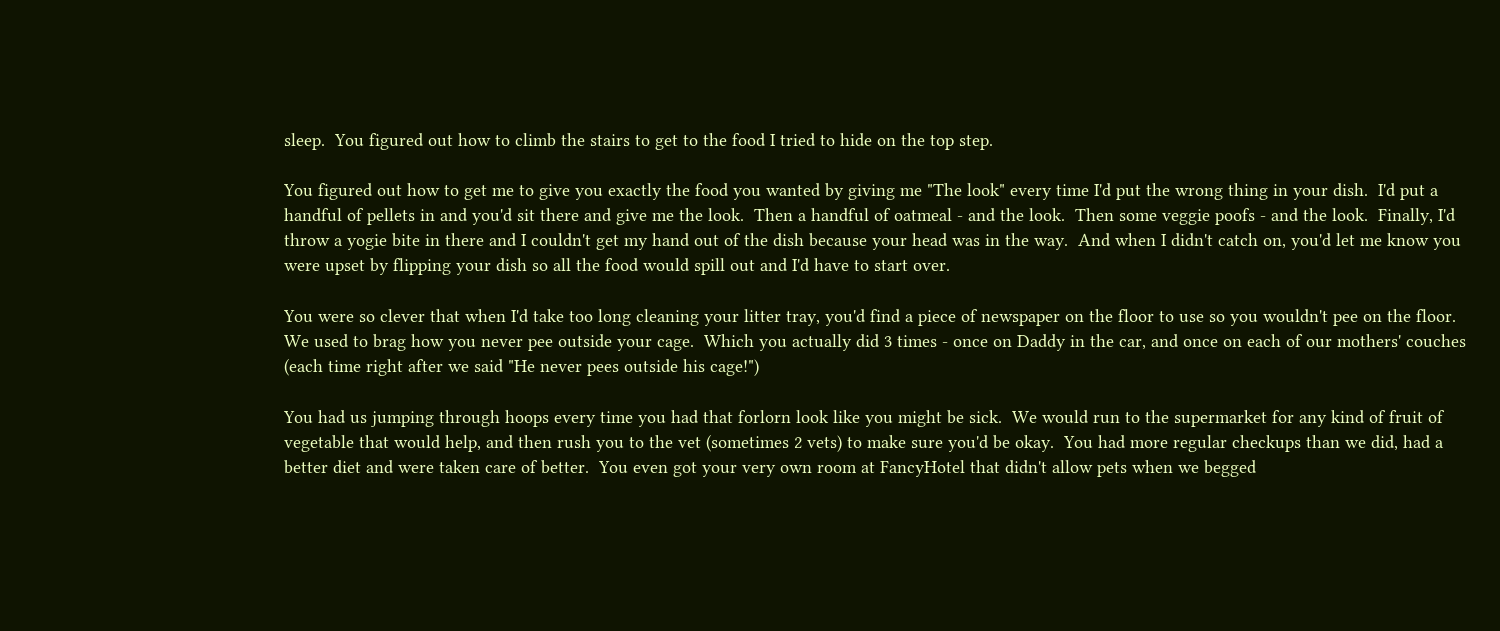sleep.  You figured out how to climb the stairs to get to the food I tried to hide on the top step.

You figured out how to get me to give you exactly the food you wanted by giving me "The look" every time I'd put the wrong thing in your dish.  I'd put a handful of pellets in and you'd sit there and give me the look.  Then a handful of oatmeal - and the look.  Then some veggie poofs - and the look.  Finally, I'd throw a yogie bite in there and I couldn't get my hand out of the dish because your head was in the way.  And when I didn't catch on, you'd let me know you were upset by flipping your dish so all the food would spill out and I'd have to start over.

You were so clever that when I'd take too long cleaning your litter tray, you'd find a piece of newspaper on the floor to use so you wouldn't pee on the floor.  We used to brag how you never pee outside your cage.  Which you actually did 3 times - once on Daddy in the car, and once on each of our mothers' couches (each time right after we said "He never pees outside his cage!")

You had us jumping through hoops every time you had that forlorn look like you might be sick.  We would run to the supermarket for any kind of fruit of vegetable that would help, and then rush you to the vet (sometimes 2 vets) to make sure you'd be okay.  You had more regular checkups than we did, had a better diet and were taken care of better.  You even got your very own room at FancyHotel that didn't allow pets when we begged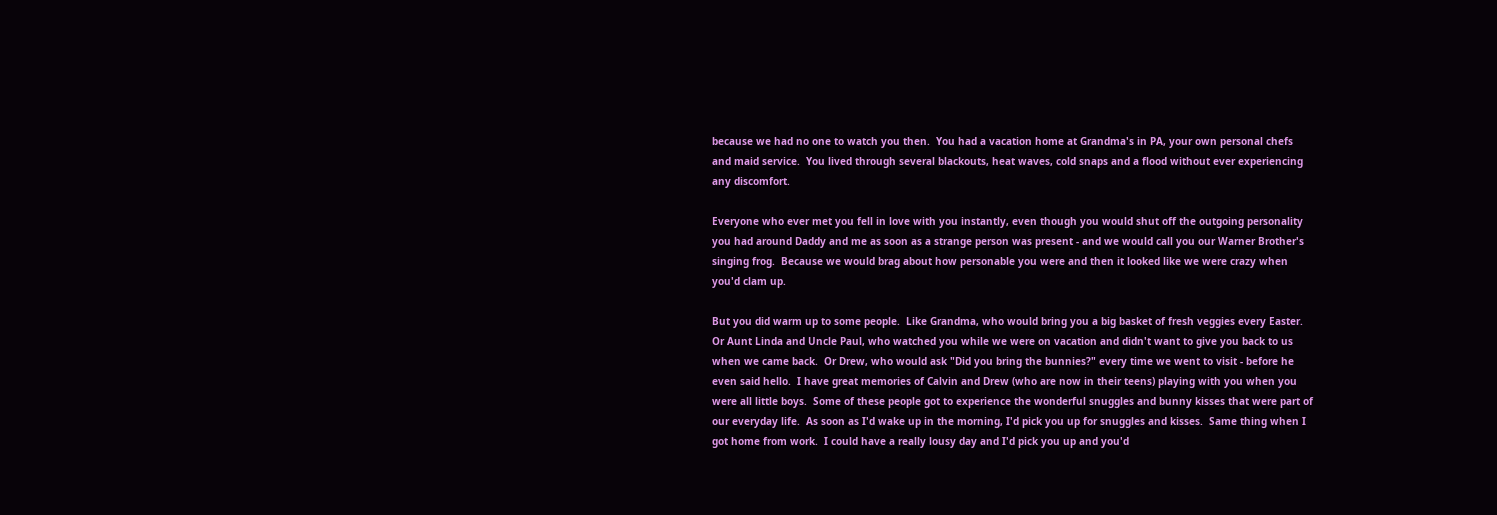because we had no one to watch you then.  You had a vacation home at Grandma's in PA, your own personal chefs and maid service.  You lived through several blackouts, heat waves, cold snaps and a flood without ever experiencing any discomfort.

Everyone who ever met you fell in love with you instantly, even though you would shut off the outgoing personality you had around Daddy and me as soon as a strange person was present - and we would call you our Warner Brother's singing frog.  Because we would brag about how personable you were and then it looked like we were crazy when you'd clam up.

But you did warm up to some people.  Like Grandma, who would bring you a big basket of fresh veggies every Easter.  Or Aunt Linda and Uncle Paul, who watched you while we were on vacation and didn't want to give you back to us when we came back.  Or Drew, who would ask "Did you bring the bunnies?" every time we went to visit - before he even said hello.  I have great memories of Calvin and Drew (who are now in their teens) playing with you when you were all little boys.  Some of these people got to experience the wonderful snuggles and bunny kisses that were part of our everyday life.  As soon as I'd wake up in the morning, I'd pick you up for snuggles and kisses.  Same thing when I got home from work.  I could have a really lousy day and I'd pick you up and you'd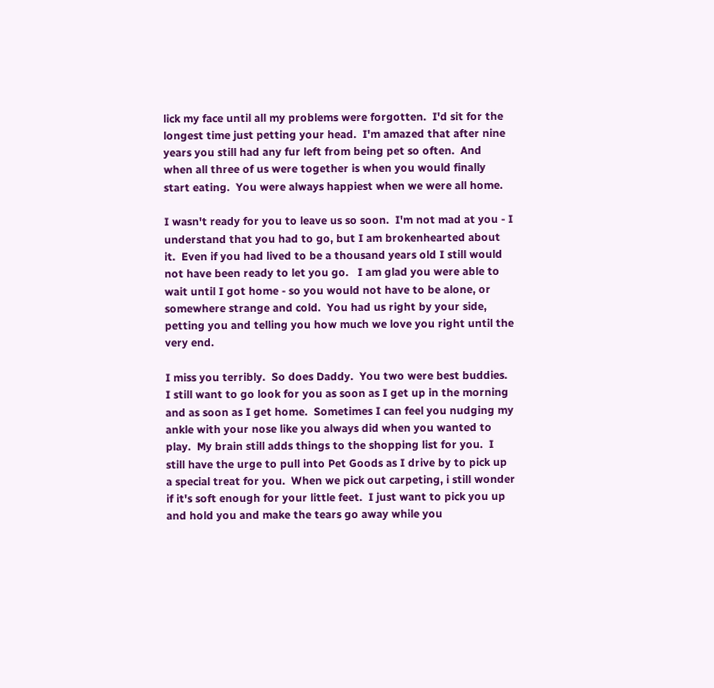lick my face until all my problems were forgotten.  I'd sit for the longest time just petting your head.  I'm amazed that after nine years you still had any fur left from being pet so often.  And when all three of us were together is when you would finally start eating.  You were always happiest when we were all home.

I wasn't ready for you to leave us so soon.  I'm not mad at you - I understand that you had to go, but I am brokenhearted about it.  Even if you had lived to be a thousand years old I still would not have been ready to let you go.   I am glad you were able to wait until I got home - so you would not have to be alone, or somewhere strange and cold.  You had us right by your side, petting you and telling you how much we love you right until the very end.

I miss you terribly.  So does Daddy.  You two were best buddies.  I still want to go look for you as soon as I get up in the morning and as soon as I get home.  Sometimes I can feel you nudging my ankle with your nose like you always did when you wanted to play.  My brain still adds things to the shopping list for you.  I still have the urge to pull into Pet Goods as I drive by to pick up a special treat for you.  When we pick out carpeting, i still wonder if it's soft enough for your little feet.  I just want to pick you up and hold you and make the tears go away while you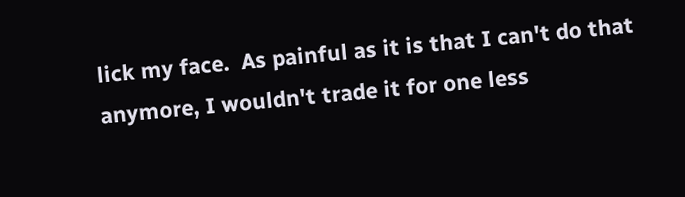lick my face.  As painful as it is that I can't do that anymore, I wouldn't trade it for one less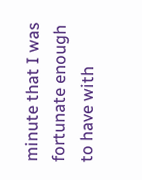minute that I was fortunate enough to have with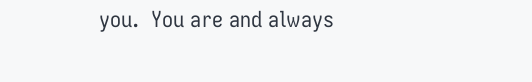you.  You are and always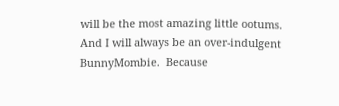will be the most amazing little ootums.  And I will always be an over-indulgent BunnyMombie.  Because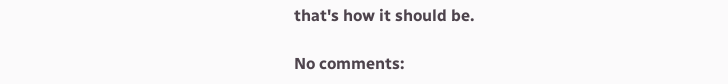that's how it should be.

No comments: